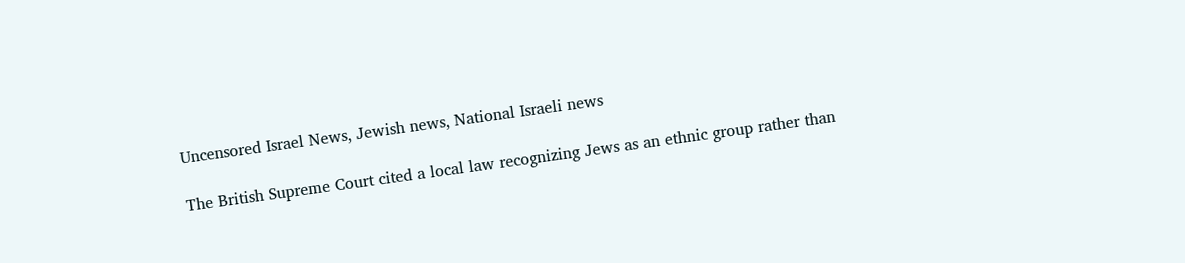Uncensored Israel News, Jewish news, National Israeli news

The British Supreme Court cited a local law recognizing Jews as an ethnic group rather than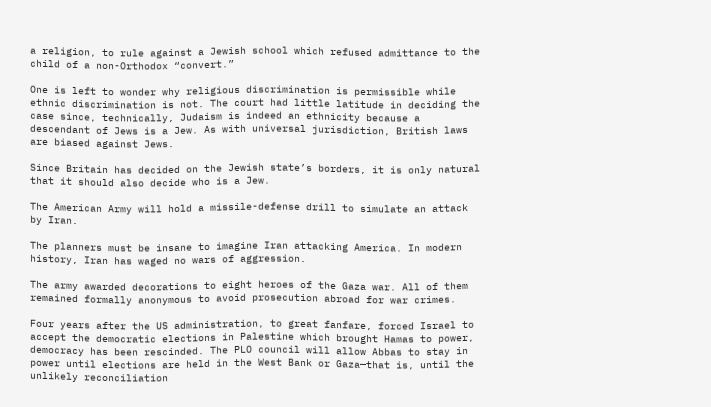a religion, to rule against a Jewish school which refused admittance to the child of a non-Orthodox “convert.”

One is left to wonder why religious discrimination is permissible while ethnic discrimination is not. The court had little latitude in deciding the case since, technically, Judaism is indeed an ethnicity because a descendant of Jews is a Jew. As with universal jurisdiction, British laws are biased against Jews.

Since Britain has decided on the Jewish state’s borders, it is only natural that it should also decide who is a Jew.

The American Army will hold a missile-defense drill to simulate an attack by Iran.

The planners must be insane to imagine Iran attacking America. In modern history, Iran has waged no wars of aggression.

The army awarded decorations to eight heroes of the Gaza war. All of them remained formally anonymous to avoid prosecution abroad for war crimes.

Four years after the US administration, to great fanfare, forced Israel to accept the democratic elections in Palestine which brought Hamas to power, democracy has been rescinded. The PLO council will allow Abbas to stay in power until elections are held in the West Bank or Gaza—that is, until the unlikely reconciliation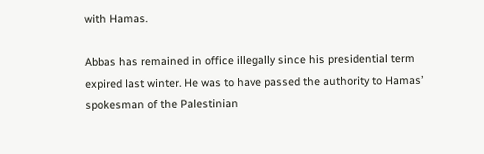with Hamas.

Abbas has remained in office illegally since his presidential term expired last winter. He was to have passed the authority to Hamas’ spokesman of the Palestinian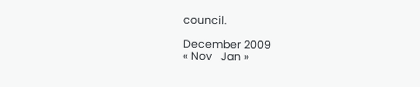council.

December 2009
« Nov   Jan »